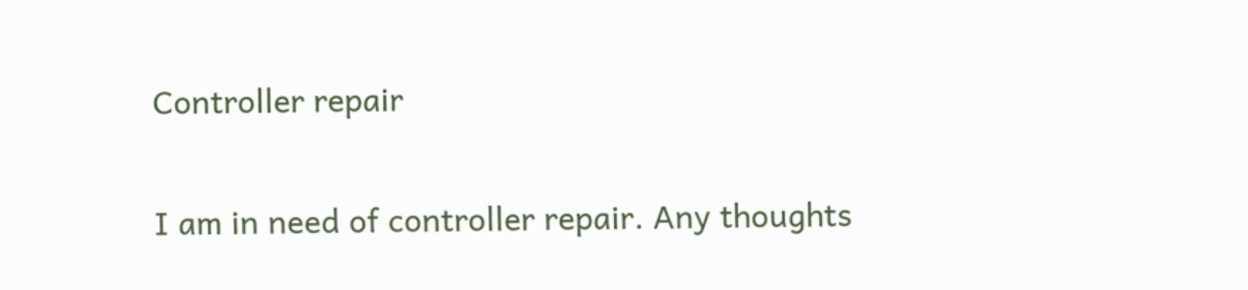Controller repair

I am in need of controller repair. Any thoughts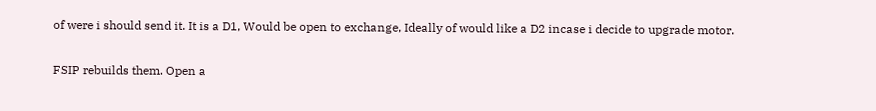of were i should send it. It is a D1, Would be open to exchange, Ideally of would like a D2 incase i decide to upgrade motor.

FSIP rebuilds them. Open a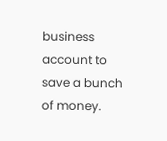business account to save a bunch of money.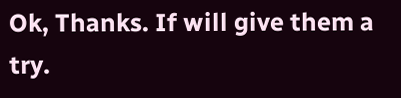Ok, Thanks. If will give them a try.